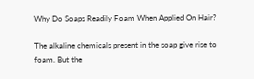Why Do Soaps Readily Foam When Applied On Hair?

The alkaline chemicals present in the soap give rise to foam. But the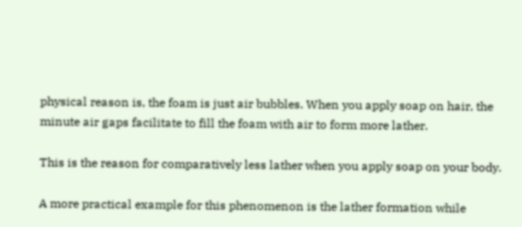physical reason is, the foam is just air bubbles. When you apply soap on hair, the minute air gaps facilitate to fill the foam with air to form more lather.

This is the reason for comparatively less lather when you apply soap on your body.

A more practical example for this phenomenon is the lather formation while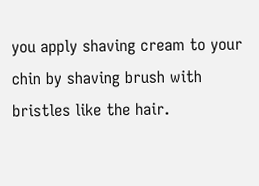you apply shaving cream to your chin by shaving brush with bristles like the hair.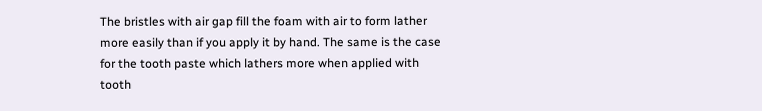The bristles with air gap fill the foam with air to form lather more easily than if you apply it by hand. The same is the case for the tooth paste which lathers more when applied with tooth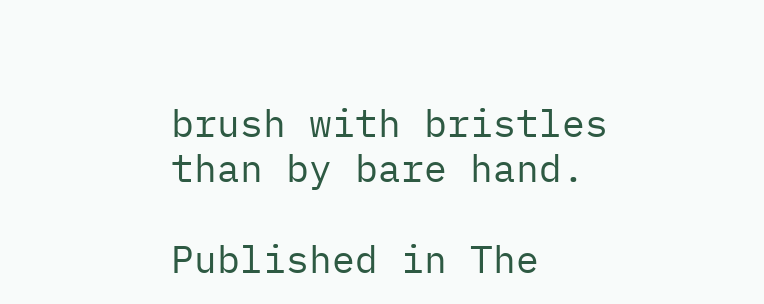brush with bristles than by bare hand.

Published in The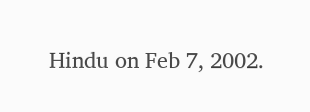Hindu on Feb 7, 2002.